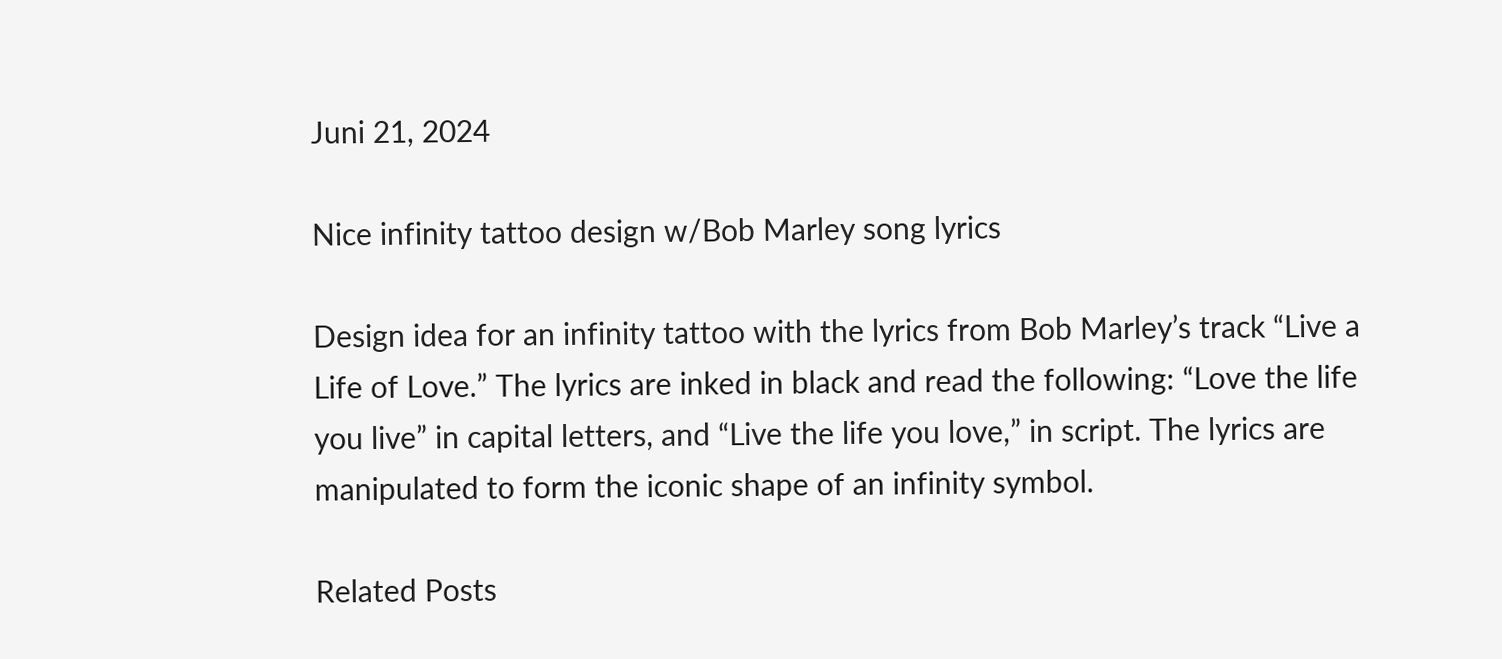Juni 21, 2024

Nice infinity tattoo design w/Bob Marley song lyrics

Design idea for an infinity tattoo with the lyrics from Bob Marley’s track “Live a Life of Love.” The lyrics are inked in black and read the following: “Love the life you live” in capital letters, and “Live the life you love,” in script. The lyrics are manipulated to form the iconic shape of an infinity symbol.

Related Posts